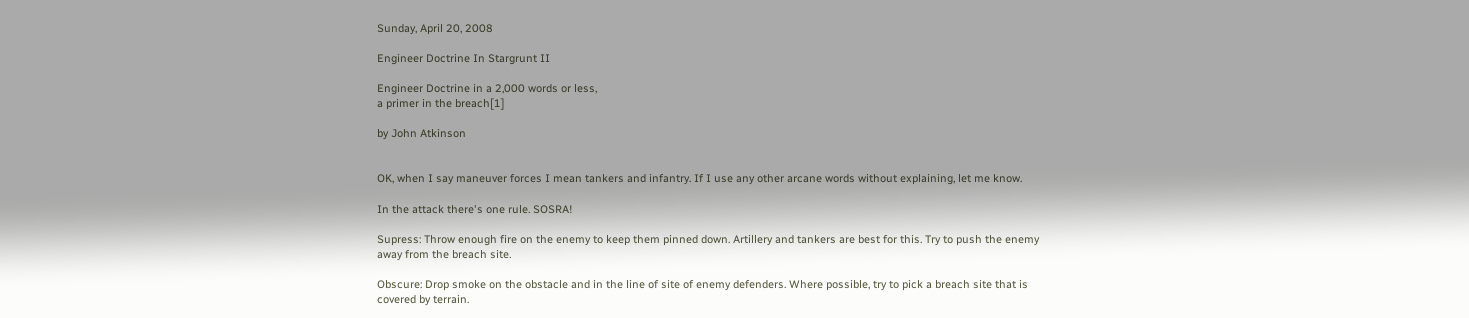Sunday, April 20, 2008

Engineer Doctrine In Stargrunt II

Engineer Doctrine in a 2,000 words or less,
a primer in the breach[1]

by John Atkinson


OK, when I say maneuver forces I mean tankers and infantry. If I use any other arcane words without explaining, let me know.

In the attack there's one rule. SOSRA!

Supress: Throw enough fire on the enemy to keep them pinned down. Artillery and tankers are best for this. Try to push the enemy away from the breach site.

Obscure: Drop smoke on the obstacle and in the line of site of enemy defenders. Where possible, try to pick a breach site that is covered by terrain.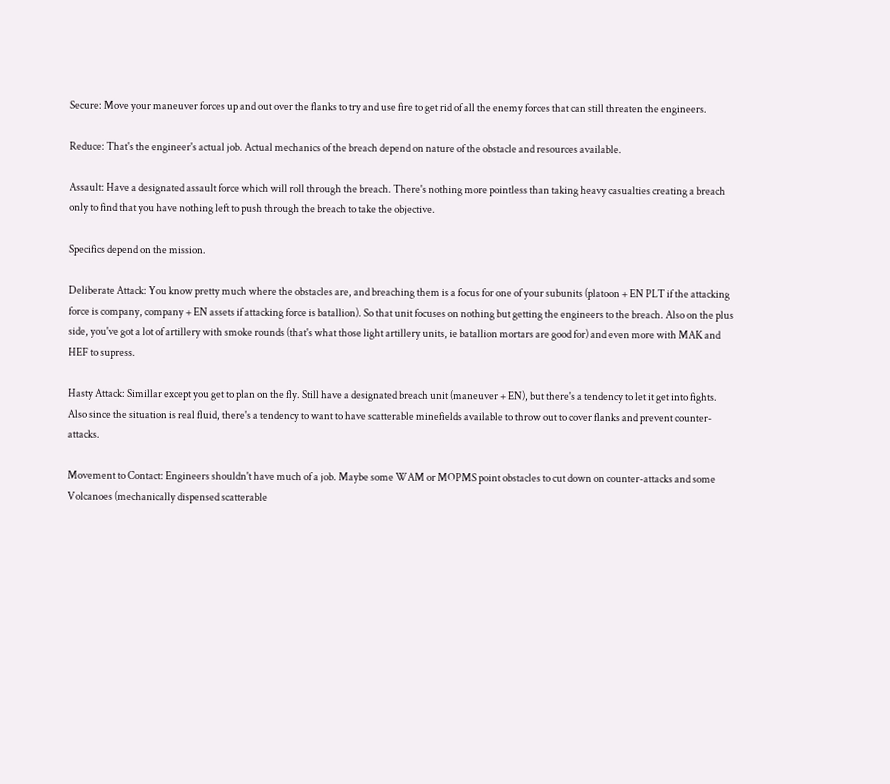Secure: Move your maneuver forces up and out over the flanks to try and use fire to get rid of all the enemy forces that can still threaten the engineers.

Reduce: That's the engineer's actual job. Actual mechanics of the breach depend on nature of the obstacle and resources available.

Assault: Have a designated assault force which will roll through the breach. There's nothing more pointless than taking heavy casualties creating a breach only to find that you have nothing left to push through the breach to take the objective.

Specifics depend on the mission.

Deliberate Attack: You know pretty much where the obstacles are, and breaching them is a focus for one of your subunits (platoon + EN PLT if the attacking force is company, company + EN assets if attacking force is batallion). So that unit focuses on nothing but getting the engineers to the breach. Also on the plus side, you've got a lot of artillery with smoke rounds (that's what those light artillery units, ie batallion mortars are good for) and even more with MAK and HEF to supress.

Hasty Attack: Simillar except you get to plan on the fly. Still have a designated breach unit (maneuver + EN), but there's a tendency to let it get into fights. Also since the situation is real fluid, there's a tendency to want to have scatterable minefields available to throw out to cover flanks and prevent counter-attacks.

Movement to Contact: Engineers shouldn't have much of a job. Maybe some WAM or MOPMS point obstacles to cut down on counter-attacks and some Volcanoes (mechanically dispensed scatterable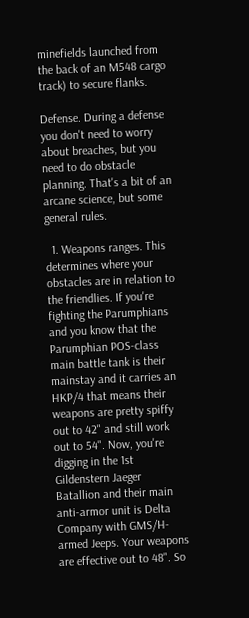minefields launched from the back of an M548 cargo track) to secure flanks.

Defense. During a defense you don't need to worry about breaches, but you need to do obstacle planning. That's a bit of an arcane science, but some general rules.

  1. Weapons ranges. This determines where your obstacles are in relation to the friendlies. If you're fighting the Parumphians and you know that the Parumphian POS-class main battle tank is their mainstay and it carries an HKP/4 that means their weapons are pretty spiffy out to 42" and still work out to 54". Now, you're digging in the 1st Gildenstern Jaeger Batallion and their main anti-armor unit is Delta Company with GMS/H-armed Jeeps. Your weapons are effective out to 48". So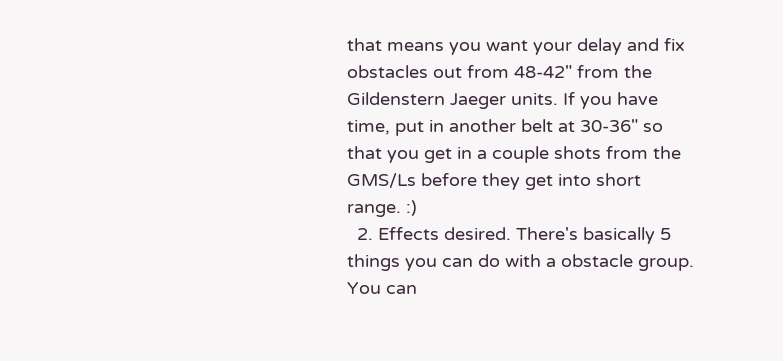that means you want your delay and fix obstacles out from 48-42" from the Gildenstern Jaeger units. If you have time, put in another belt at 30-36" so that you get in a couple shots from the GMS/Ls before they get into short range. :)
  2. Effects desired. There's basically 5 things you can do with a obstacle group. You can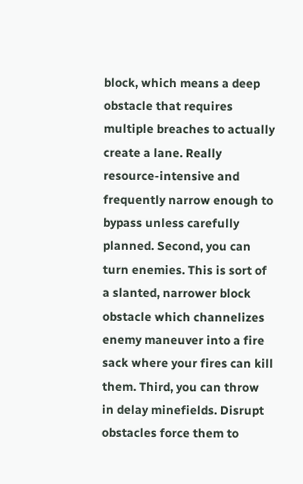block, which means a deep obstacle that requires multiple breaches to actually create a lane. Really resource-intensive and frequently narrow enough to bypass unless carefully planned. Second, you can turn enemies. This is sort of a slanted, narrower block obstacle which channelizes enemy maneuver into a fire sack where your fires can kill them. Third, you can throw in delay minefields. Disrupt obstacles force them to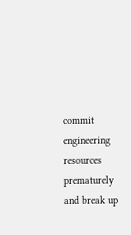commit engineering resources prematurely and break up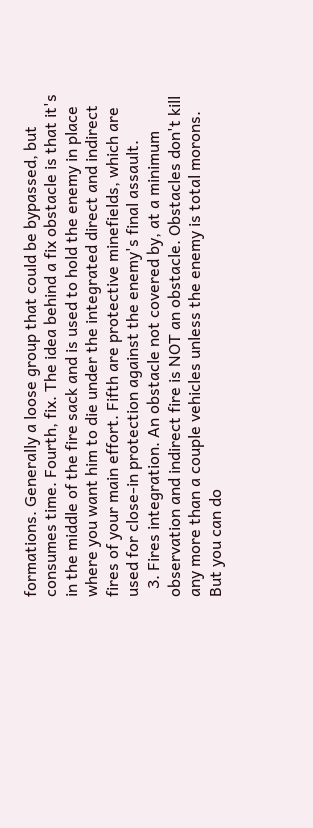formations. Generally a loose group that could be bypassed, but consumes time. Fourth, fix. The idea behind a fix obstacle is that it's in the middle of the fire sack and is used to hold the enemy in place where you want him to die under the integrated direct and indirect fires of your main effort. Fifth are protective minefields, which are used for close-in protection against the enemy's final assault.
  3. Fires integration. An obstacle not covered by, at a minimum observation and indirect fire is NOT an obstacle. Obstacles don't kill any more than a couple vehicles unless the enemy is total morons. But you can do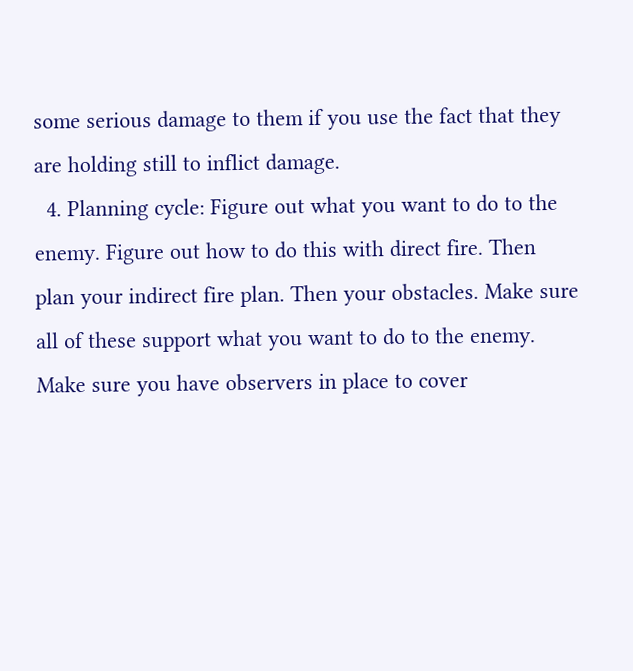some serious damage to them if you use the fact that they are holding still to inflict damage.
  4. Planning cycle: Figure out what you want to do to the enemy. Figure out how to do this with direct fire. Then plan your indirect fire plan. Then your obstacles. Make sure all of these support what you want to do to the enemy. Make sure you have observers in place to cover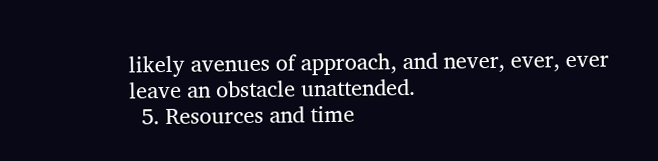likely avenues of approach, and never, ever, ever leave an obstacle unattended.
  5. Resources and time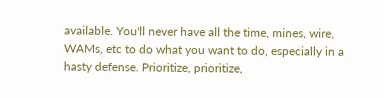available. You'll never have all the time, mines, wire, WAMs, etc to do what you want to do, especially in a hasty defense. Prioritize, prioritize,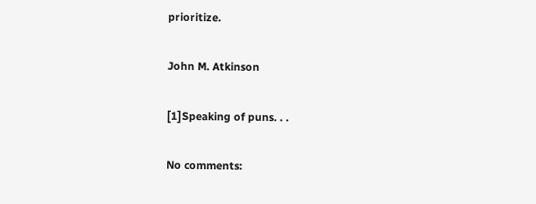prioritize.

John M. Atkinson

[1]Speaking of puns. . .

No comments: